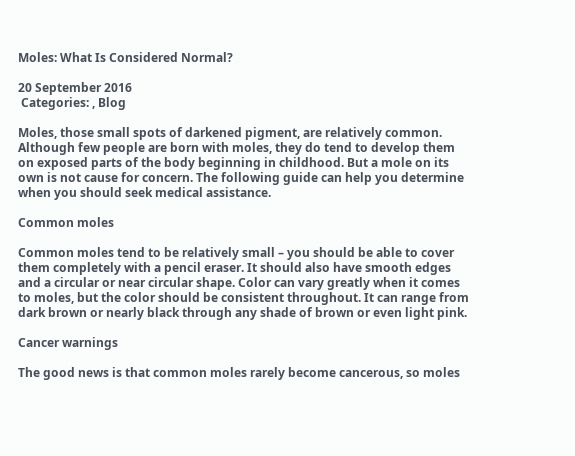Moles: What Is Considered Normal?

20 September 2016
 Categories: , Blog

Moles, those small spots of darkened pigment, are relatively common. Although few people are born with moles, they do tend to develop them on exposed parts of the body beginning in childhood. But a mole on its own is not cause for concern. The following guide can help you determine when you should seek medical assistance.

Common moles

Common moles tend to be relatively small – you should be able to cover them completely with a pencil eraser. It should also have smooth edges and a circular or near circular shape. Color can vary greatly when it comes to moles, but the color should be consistent throughout. It can range from dark brown or nearly black through any shade of brown or even light pink.

Cancer warnings

The good news is that common moles rarely become cancerous, so moles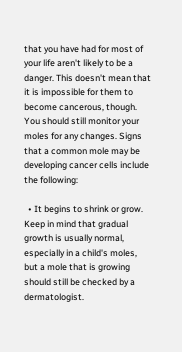that you have had for most of your life aren't likely to be a danger. This doesn't mean that it is impossible for them to become cancerous, though. You should still monitor your moles for any changes. Signs that a common mole may be developing cancer cells include the following:

  • It begins to shrink or grow. Keep in mind that gradual growth is usually normal, especially in a child's moles, but a mole that is growing should still be checked by a dermatologist.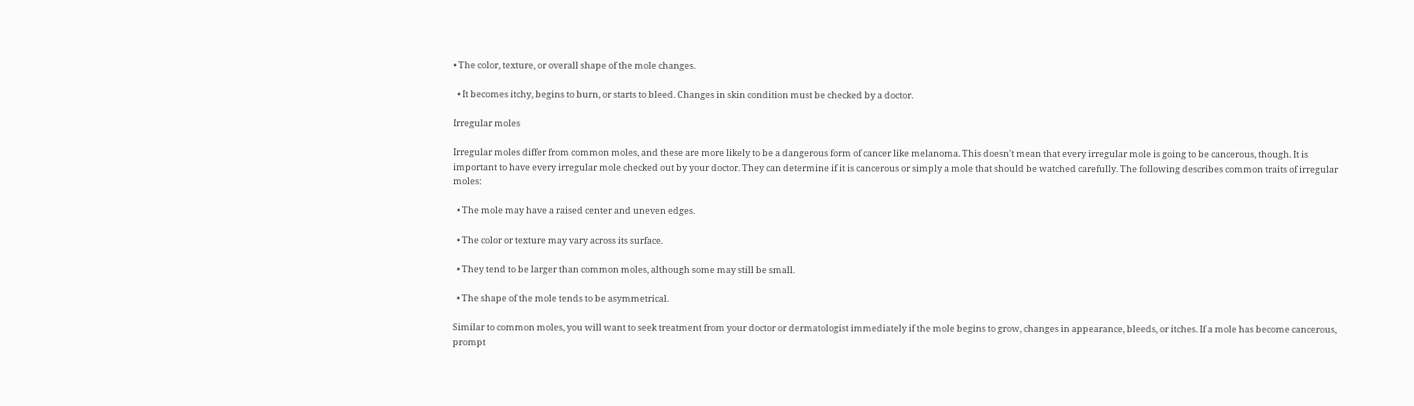• The color, texture, or overall shape of the mole changes.

  • It becomes itchy, begins to burn, or starts to bleed. Changes in skin condition must be checked by a doctor.

Irregular moles

Irregular moles differ from common moles, and these are more likely to be a dangerous form of cancer like melanoma. This doesn't mean that every irregular mole is going to be cancerous, though. It is important to have every irregular mole checked out by your doctor. They can determine if it is cancerous or simply a mole that should be watched carefully. The following describes common traits of irregular moles:

  • The mole may have a raised center and uneven edges.

  • The color or texture may vary across its surface.

  • They tend to be larger than common moles, although some may still be small.

  • The shape of the mole tends to be asymmetrical.

Similar to common moles, you will want to seek treatment from your doctor or dermatologist immediately if the mole begins to grow, changes in appearance, bleeds, or itches. If a mole has become cancerous, prompt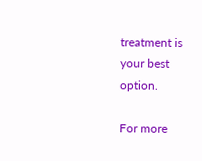treatment is your best option.

For more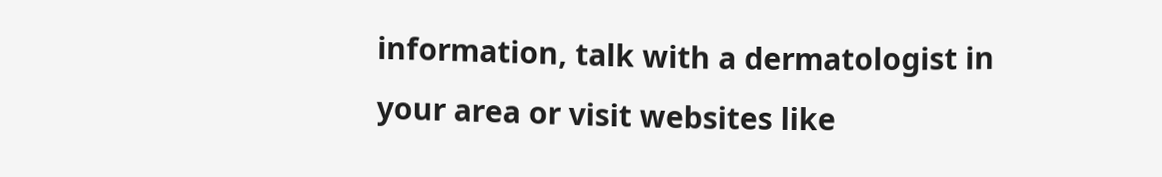information, talk with a dermatologist in your area or visit websites like